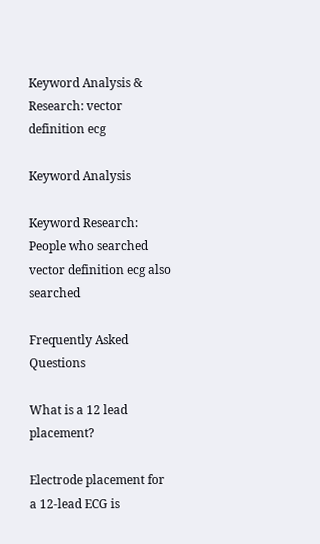Keyword Analysis & Research: vector definition ecg

Keyword Analysis

Keyword Research: People who searched vector definition ecg also searched

Frequently Asked Questions

What is a 12 lead placement?

Electrode placement for a 12-lead ECG is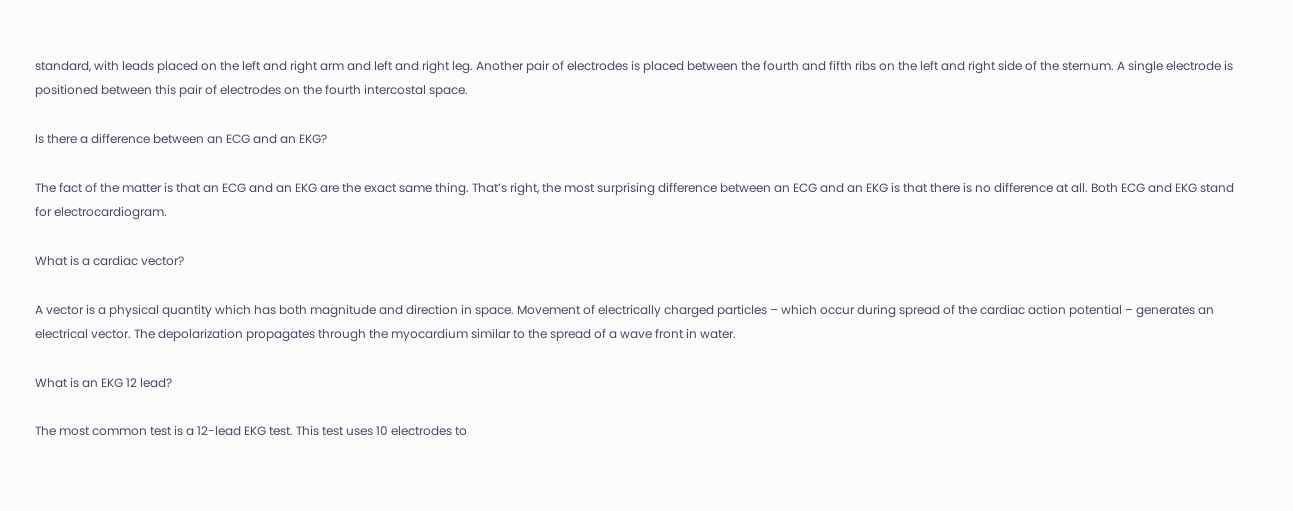standard, with leads placed on the left and right arm and left and right leg. Another pair of electrodes is placed between the fourth and fifth ribs on the left and right side of the sternum. A single electrode is positioned between this pair of electrodes on the fourth intercostal space.

Is there a difference between an ECG and an EKG?

The fact of the matter is that an ECG and an EKG are the exact same thing. That’s right, the most surprising difference between an ECG and an EKG is that there is no difference at all. Both ECG and EKG stand for electrocardiogram.

What is a cardiac vector?

A vector is a physical quantity which has both magnitude and direction in space. Movement of electrically charged particles – which occur during spread of the cardiac action potential – generates an electrical vector. The depolarization propagates through the myocardium similar to the spread of a wave front in water.

What is an EKG 12 lead?

The most common test is a 12-lead EKG test. This test uses 10 electrodes to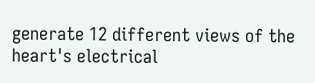generate 12 different views of the heart's electrical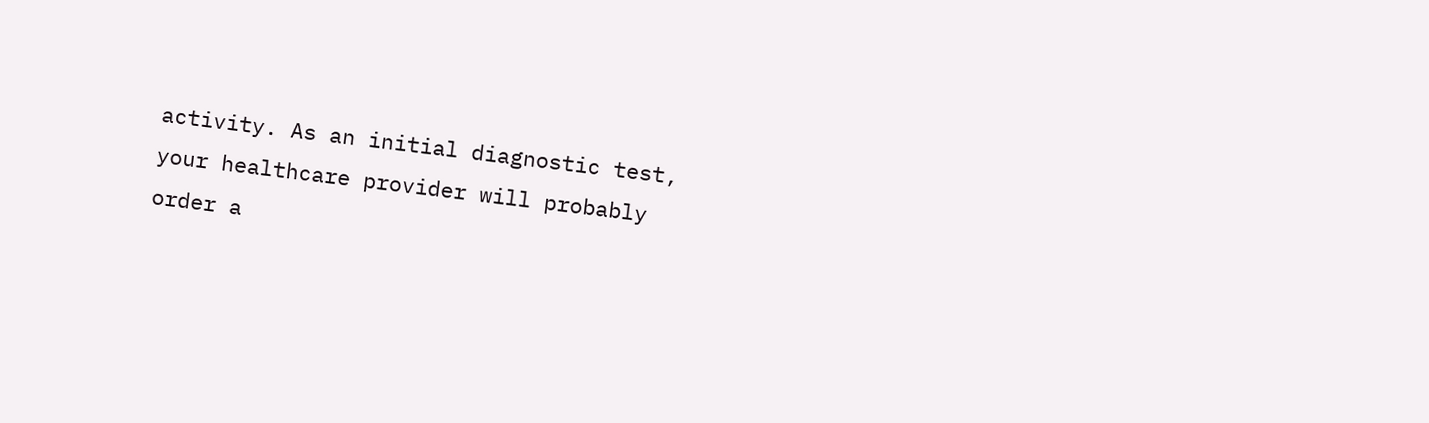activity. As an initial diagnostic test, your healthcare provider will probably order a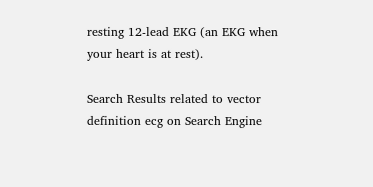resting 12-lead EKG (an EKG when your heart is at rest).

Search Results related to vector definition ecg on Search Engine